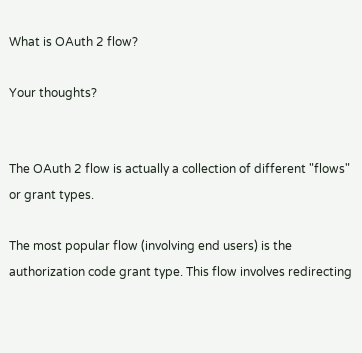What is OAuth 2 flow?

Your thoughts?


The OAuth 2 flow is actually a collection of different "flows" or grant types.

The most popular flow (involving end users) is the authorization code grant type. This flow involves redirecting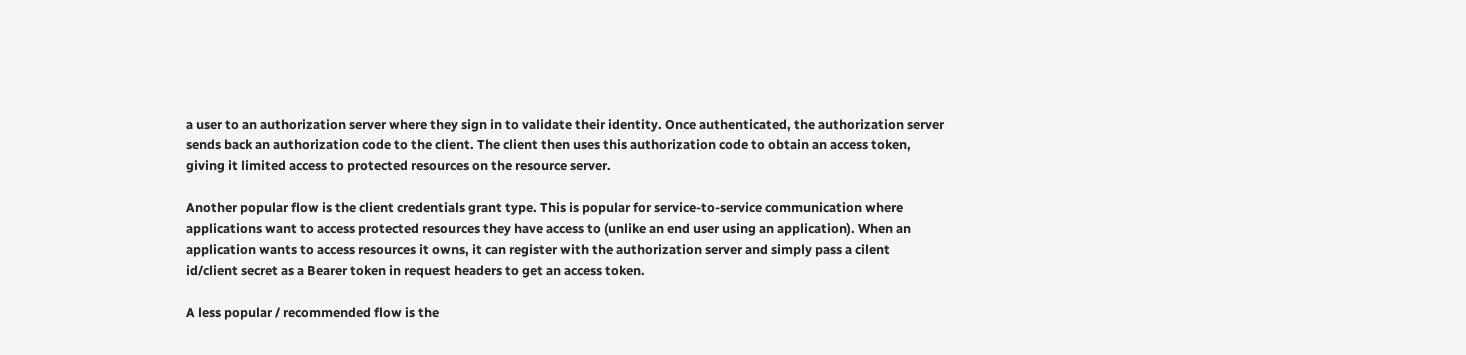a user to an authorization server where they sign in to validate their identity. Once authenticated, the authorization server sends back an authorization code to the client. The client then uses this authorization code to obtain an access token, giving it limited access to protected resources on the resource server.

Another popular flow is the client credentials grant type. This is popular for service-to-service communication where applications want to access protected resources they have access to (unlike an end user using an application). When an application wants to access resources it owns, it can register with the authorization server and simply pass a cilent id/client secret as a Bearer token in request headers to get an access token.

A less popular / recommended flow is the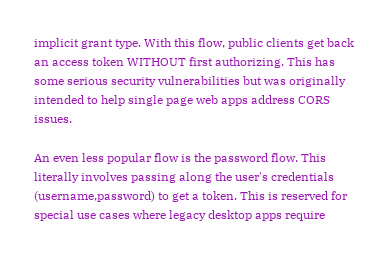implicit grant type. With this flow, public clients get back an access token WITHOUT first authorizing. This has some serious security vulnerabilities but was originally intended to help single page web apps address CORS issues.

An even less popular flow is the password flow. This literally involves passing along the user's credentials (username,password) to get a token. This is reserved for special use cases where legacy desktop apps require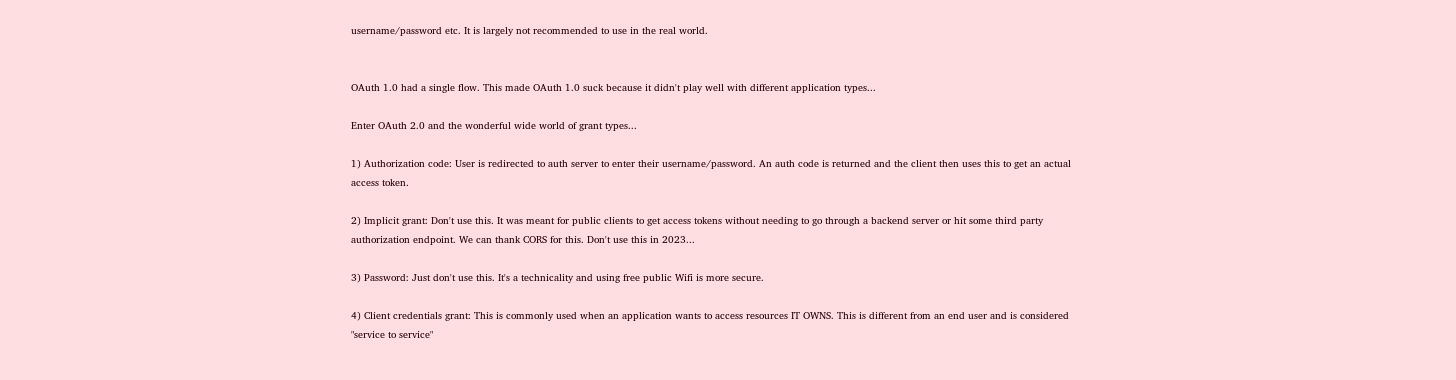username/password etc. It is largely not recommended to use in the real world.


OAuth 1.0 had a single flow. This made OAuth 1.0 suck because it didn't play well with different application types...

Enter OAuth 2.0 and the wonderful wide world of grant types...

1) Authorization code: User is redirected to auth server to enter their username/password. An auth code is returned and the client then uses this to get an actual access token.

2) Implicit grant: Don't use this. It was meant for public clients to get access tokens without needing to go through a backend server or hit some third party authorization endpoint. We can thank CORS for this. Don't use this in 2023...

3) Password: Just don't use this. It's a technicality and using free public Wifi is more secure.

4) Client credentials grant: This is commonly used when an application wants to access resources IT OWNS. This is different from an end user and is considered "service to service"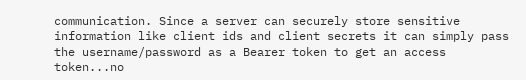communication. Since a server can securely store sensitive information like client ids and client secrets it can simply pass the username/password as a Bearer token to get an access token...no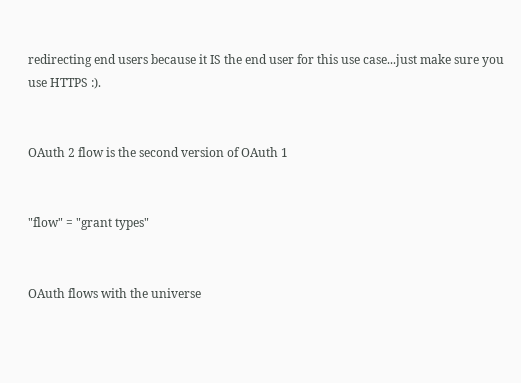redirecting end users because it IS the end user for this use case...just make sure you use HTTPS :).


OAuth 2 flow is the second version of OAuth 1


"flow" = "grant types"


OAuth flows with the universe